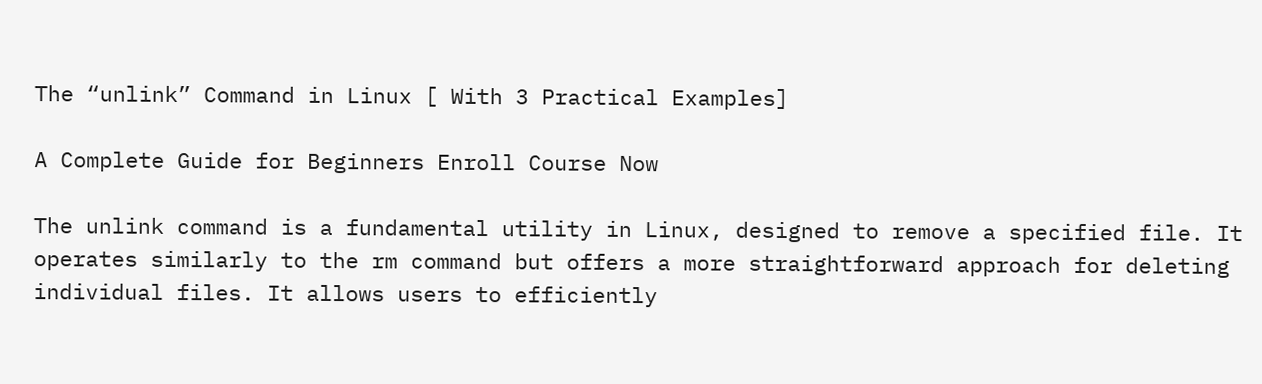The “unlink” Command in Linux [ With 3 Practical Examples]

A Complete Guide for Beginners Enroll Course Now

The unlink command is a fundamental utility in Linux, designed to remove a specified file. It operates similarly to the rm command but offers a more straightforward approach for deleting individual files. It allows users to efficiently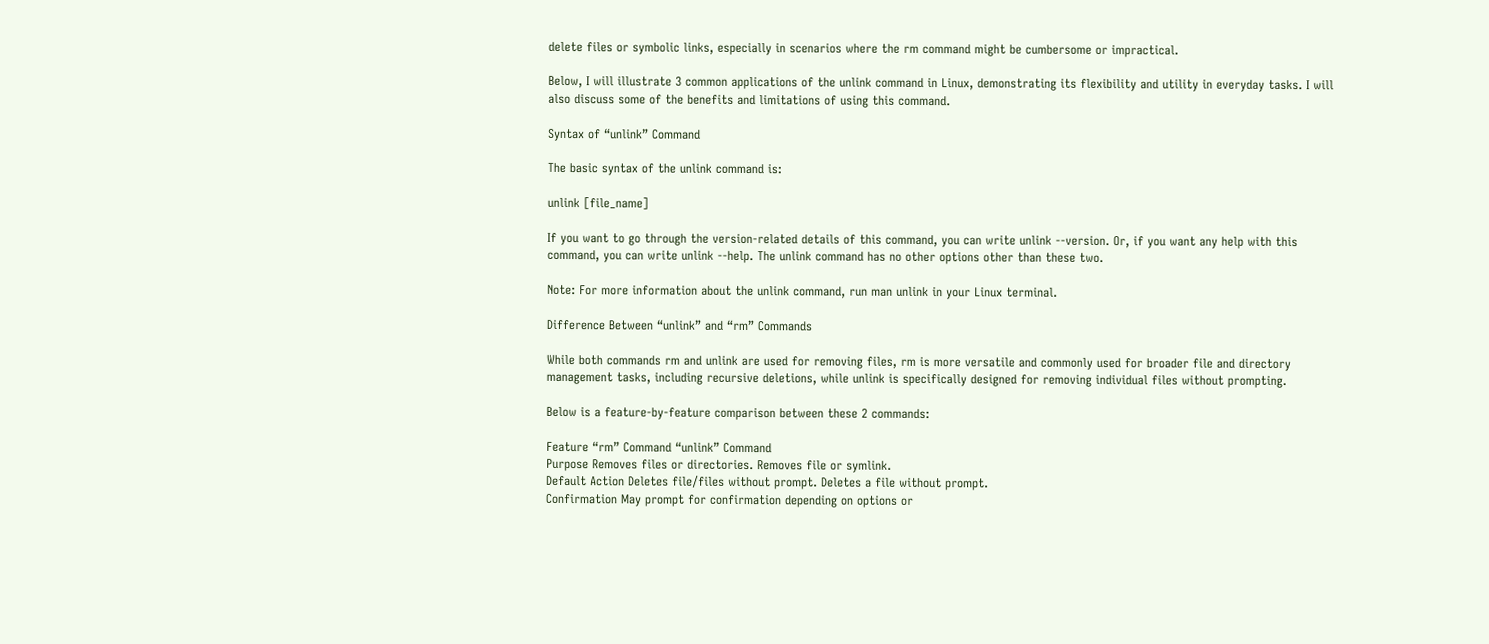delete files or symbolic links, especially in scenarios where the rm command might be cumbersome or impractical.

Below, I will illustrate 3 common applications of the unlink command in Linux, demonstrating its flexibility and utility in everyday tasks. I will also discuss some of the benefits and limitations of using this command.

Syntax of “unlink” Command

The basic syntax of the unlink command is:

unlink [file_name]

If you want to go through the version-related details of this command, you can write unlink --version. Or, if you want any help with this command, you can write unlink --help. The unlink command has no other options other than these two.

Note: For more information about the unlink command, run man unlink in your Linux terminal.

Difference Between “unlink” and “rm” Commands

While both commands rm and unlink are used for removing files, rm is more versatile and commonly used for broader file and directory management tasks, including recursive deletions, while unlink is specifically designed for removing individual files without prompting.

Below is a feature-by-feature comparison between these 2 commands:

Feature “rm” Command “unlink” Command
Purpose Removes files or directories. Removes file or symlink.
Default Action Deletes file/files without prompt. Deletes a file without prompt.
Confirmation May prompt for confirmation depending on options or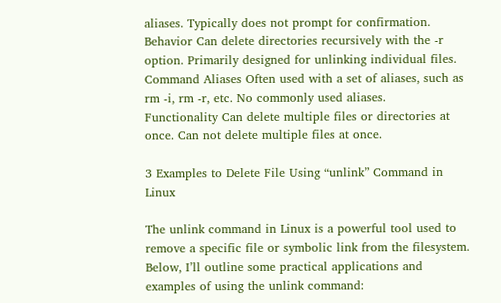aliases. Typically does not prompt for confirmation.
Behavior Can delete directories recursively with the -r option. Primarily designed for unlinking individual files.
Command Aliases Often used with a set of aliases, such as rm -i, rm -r, etc. No commonly used aliases.
Functionality Can delete multiple files or directories at once. Can not delete multiple files at once.

3 Examples to Delete File Using “unlink” Command in Linux

The unlink command in Linux is a powerful tool used to remove a specific file or symbolic link from the filesystem. Below, I’ll outline some practical applications and examples of using the unlink command: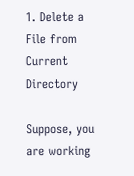1. Delete a File from Current Directory

Suppose, you are working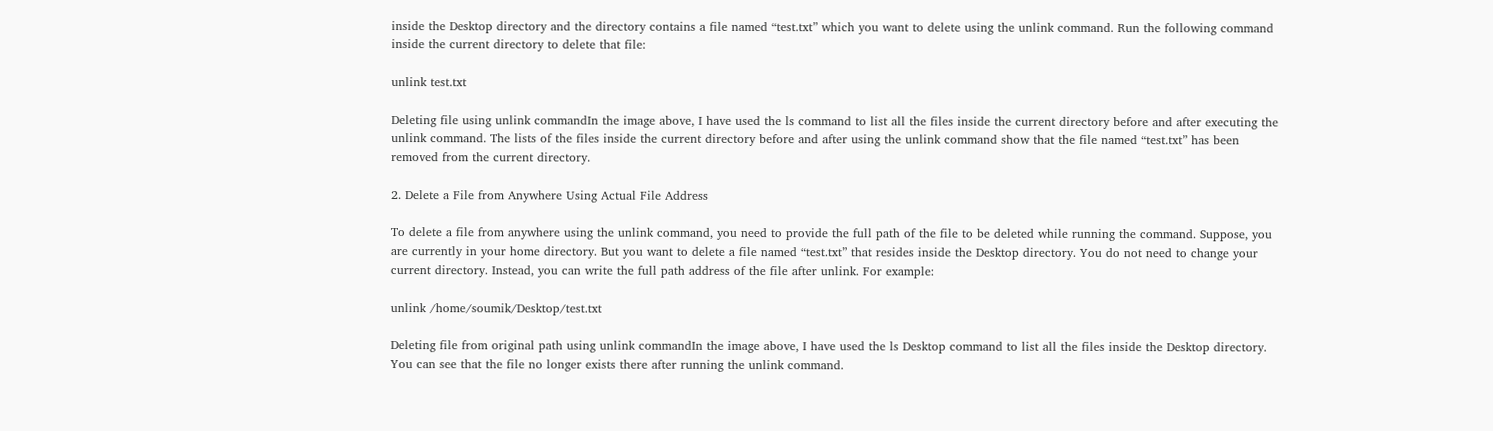inside the Desktop directory and the directory contains a file named “test.txt” which you want to delete using the unlink command. Run the following command inside the current directory to delete that file:

unlink test.txt

Deleting file using unlink commandIn the image above, I have used the ls command to list all the files inside the current directory before and after executing the unlink command. The lists of the files inside the current directory before and after using the unlink command show that the file named “test.txt” has been removed from the current directory.

2. Delete a File from Anywhere Using Actual File Address

To delete a file from anywhere using the unlink command, you need to provide the full path of the file to be deleted while running the command. Suppose, you are currently in your home directory. But you want to delete a file named “test.txt” that resides inside the Desktop directory. You do not need to change your current directory. Instead, you can write the full path address of the file after unlink. For example:

unlink /home/soumik/Desktop/test.txt

Deleting file from original path using unlink commandIn the image above, I have used the ls Desktop command to list all the files inside the Desktop directory. You can see that the file no longer exists there after running the unlink command.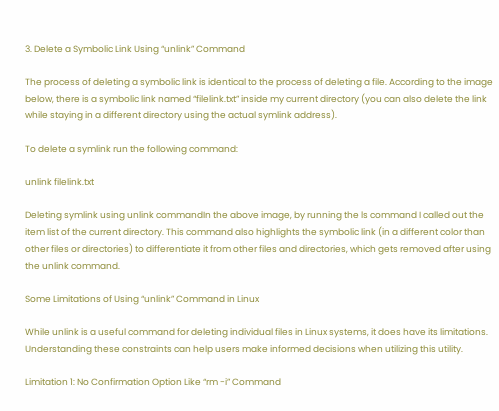3. Delete a Symbolic Link Using “unlink” Command

The process of deleting a symbolic link is identical to the process of deleting a file. According to the image below, there is a symbolic link named “filelink.txt” inside my current directory (you can also delete the link while staying in a different directory using the actual symlink address).

To delete a symlink run the following command:

unlink filelink.txt

Deleting symlink using unlink commandIn the above image, by running the ls command I called out the item list of the current directory. This command also highlights the symbolic link (in a different color than other files or directories) to differentiate it from other files and directories, which gets removed after using the unlink command.

Some Limitations of Using “unlink” Command in Linux

While unlink is a useful command for deleting individual files in Linux systems, it does have its limitations. Understanding these constraints can help users make informed decisions when utilizing this utility.

Limitation 1: No Confirmation Option Like “rm -i” Command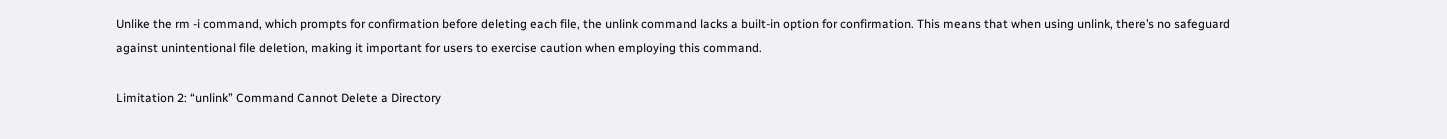Unlike the rm -i command, which prompts for confirmation before deleting each file, the unlink command lacks a built-in option for confirmation. This means that when using unlink, there’s no safeguard against unintentional file deletion, making it important for users to exercise caution when employing this command.

Limitation 2: “unlink” Command Cannot Delete a Directory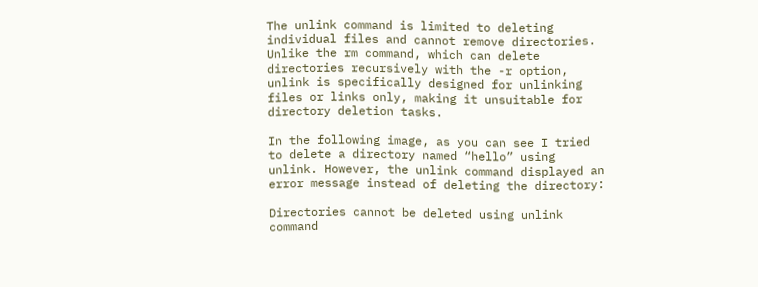The unlink command is limited to deleting individual files and cannot remove directories. Unlike the rm command, which can delete directories recursively with the -r option, unlink is specifically designed for unlinking files or links only, making it unsuitable for directory deletion tasks.

In the following image, as you can see I tried to delete a directory named “hello” using unlink. However, the unlink command displayed an error message instead of deleting the directory:

Directories cannot be deleted using unlink command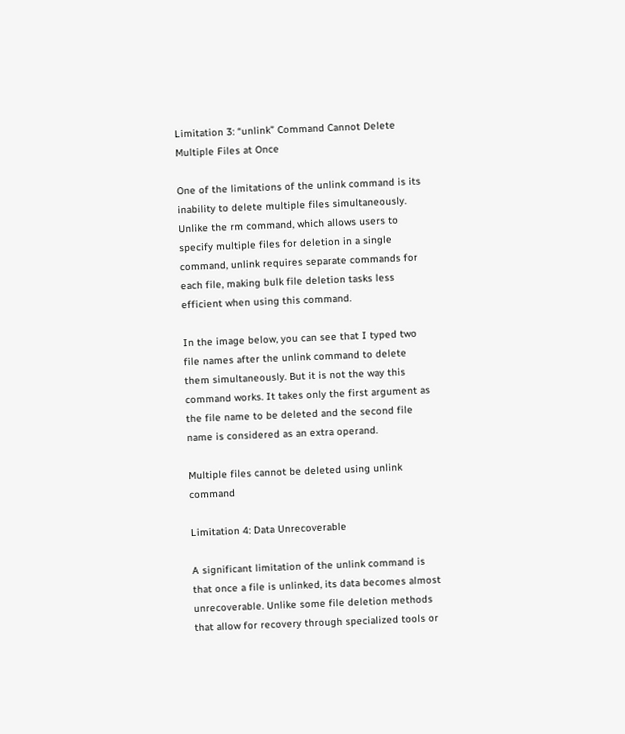Limitation 3: “unlink” Command Cannot Delete Multiple Files at Once

One of the limitations of the unlink command is its inability to delete multiple files simultaneously. Unlike the rm command, which allows users to specify multiple files for deletion in a single command, unlink requires separate commands for each file, making bulk file deletion tasks less efficient when using this command.

In the image below, you can see that I typed two file names after the unlink command to delete them simultaneously. But it is not the way this command works. It takes only the first argument as the file name to be deleted and the second file name is considered as an extra operand.

Multiple files cannot be deleted using unlink command

Limitation 4: Data Unrecoverable

A significant limitation of the unlink command is that once a file is unlinked, its data becomes almost unrecoverable. Unlike some file deletion methods that allow for recovery through specialized tools or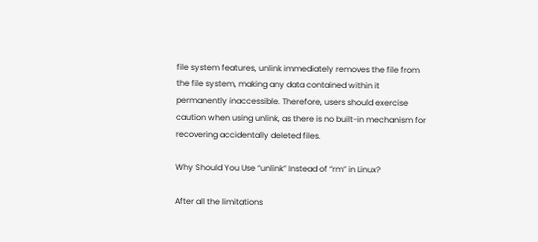file system features, unlink immediately removes the file from the file system, making any data contained within it permanently inaccessible. Therefore, users should exercise caution when using unlink, as there is no built-in mechanism for recovering accidentally deleted files.

Why Should You Use “unlink” Instead of “rm” in Linux?

After all the limitations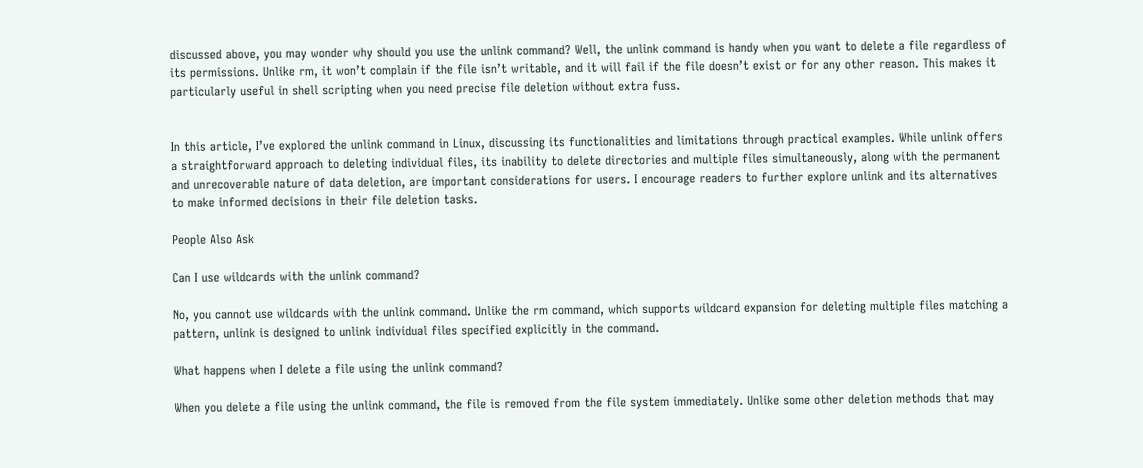discussed above, you may wonder why should you use the unlink command? Well, the unlink command is handy when you want to delete a file regardless of its permissions. Unlike rm, it won’t complain if the file isn’t writable, and it will fail if the file doesn’t exist or for any other reason. This makes it particularly useful in shell scripting when you need precise file deletion without extra fuss.


In this article, I’ve explored the unlink command in Linux, discussing its functionalities and limitations through practical examples. While unlink offers a straightforward approach to deleting individual files, its inability to delete directories and multiple files simultaneously, along with the permanent and unrecoverable nature of data deletion, are important considerations for users. I encourage readers to further explore unlink and its alternatives to make informed decisions in their file deletion tasks.

People Also Ask

Can I use wildcards with the unlink command?

No, you cannot use wildcards with the unlink command. Unlike the rm command, which supports wildcard expansion for deleting multiple files matching a pattern, unlink is designed to unlink individual files specified explicitly in the command.

What happens when I delete a file using the unlink command?

When you delete a file using the unlink command, the file is removed from the file system immediately. Unlike some other deletion methods that may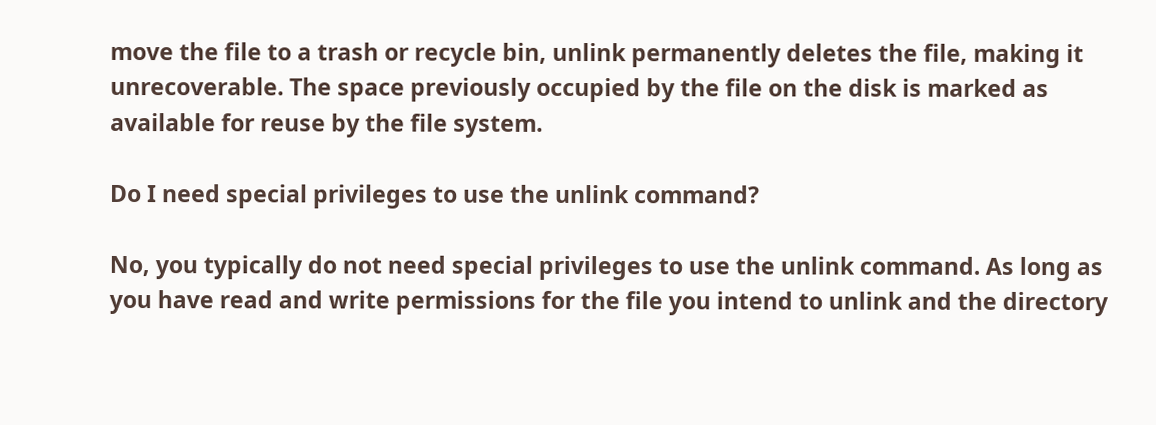move the file to a trash or recycle bin, unlink permanently deletes the file, making it unrecoverable. The space previously occupied by the file on the disk is marked as available for reuse by the file system.

Do I need special privileges to use the unlink command?

No, you typically do not need special privileges to use the unlink command. As long as you have read and write permissions for the file you intend to unlink and the directory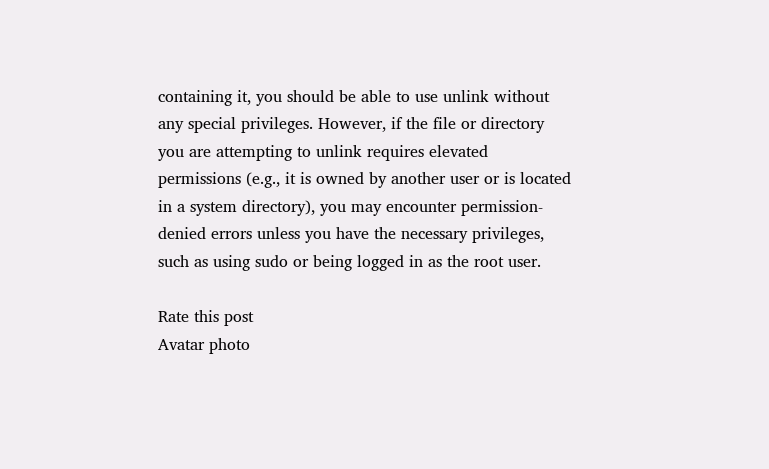containing it, you should be able to use unlink without any special privileges. However, if the file or directory you are attempting to unlink requires elevated permissions (e.g., it is owned by another user or is located in a system directory), you may encounter permission-denied errors unless you have the necessary privileges, such as using sudo or being logged in as the root user.

Rate this post
Avatar photo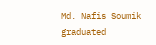Md. Nafis Soumik graduated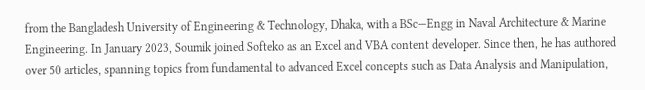from the Bangladesh University of Engineering & Technology, Dhaka, with a BSc—Engg in Naval Architecture & Marine Engineering. In January 2023, Soumik joined Softeko as an Excel and VBA content developer. Since then, he has authored over 50 articles, spanning topics from fundamental to advanced Excel concepts such as Data Analysis and Manipulation,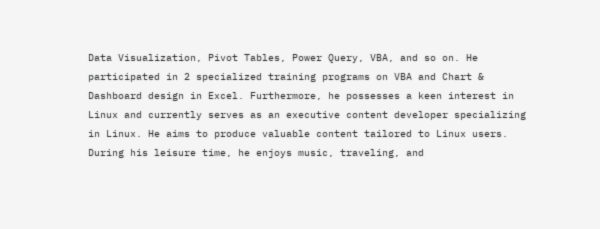Data Visualization, Pivot Tables, Power Query, VBA, and so on. He participated in 2 specialized training programs on VBA and Chart & Dashboard design in Excel. Furthermore, he possesses a keen interest in Linux and currently serves as an executive content developer specializing in Linux. He aims to produce valuable content tailored to Linux users. During his leisure time, he enjoys music, traveling, and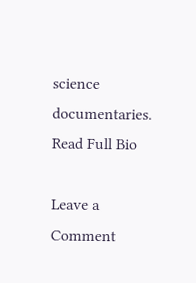science documentaries. Read Full Bio

Leave a Comment